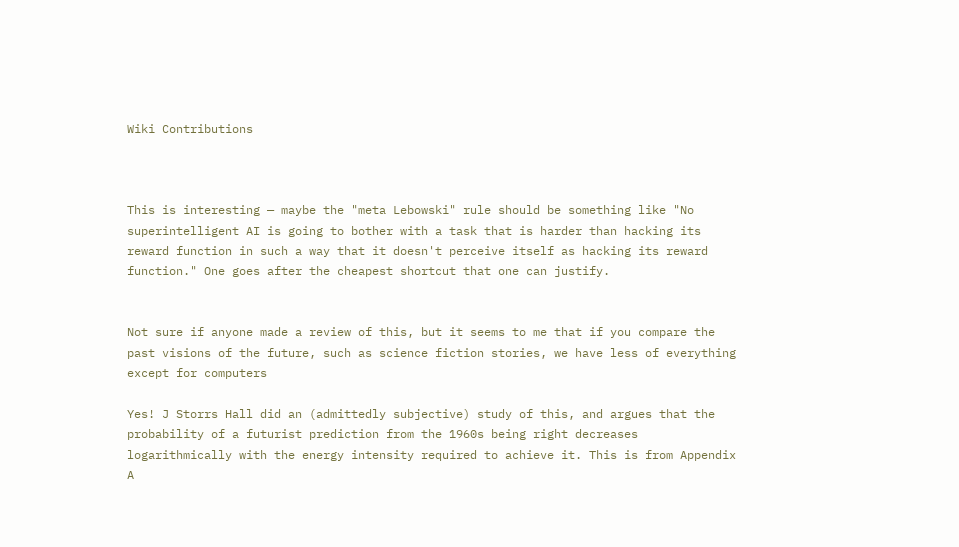Wiki Contributions



This is interesting — maybe the "meta Lebowski" rule should be something like "No superintelligent AI is going to bother with a task that is harder than hacking its reward function in such a way that it doesn't perceive itself as hacking its reward function." One goes after the cheapest shortcut that one can justify.


Not sure if anyone made a review of this, but it seems to me that if you compare the past visions of the future, such as science fiction stories, we have less of everything except for computers

Yes! J Storrs Hall did an (admittedly subjective) study of this, and argues that the probability of a futurist prediction from the 1960s being right decreases logarithmically with the energy intensity required to achieve it. This is from Appendix A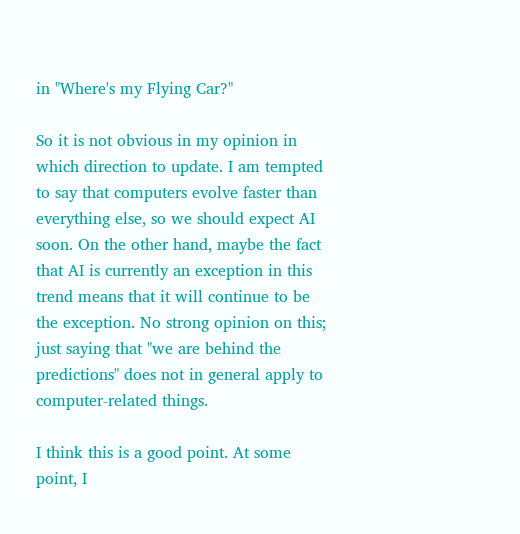in "Where's my Flying Car?"

So it is not obvious in my opinion in which direction to update. I am tempted to say that computers evolve faster than everything else, so we should expect AI soon. On the other hand, maybe the fact that AI is currently an exception in this trend means that it will continue to be the exception. No strong opinion on this; just saying that "we are behind the predictions" does not in general apply to computer-related things.

I think this is a good point. At some point, I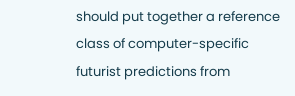should put together a reference class of computer-specific futurist predictions from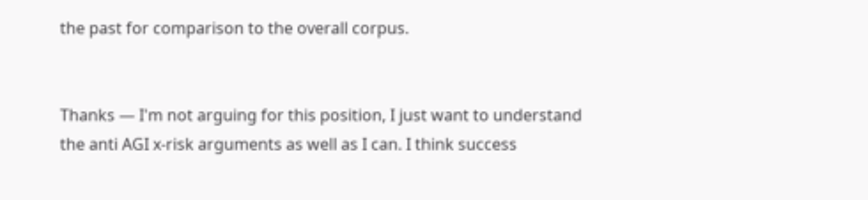the past for comparison to the overall corpus.


Thanks — I'm not arguing for this position, I just want to understand the anti AGI x-risk arguments as well as I can. I think success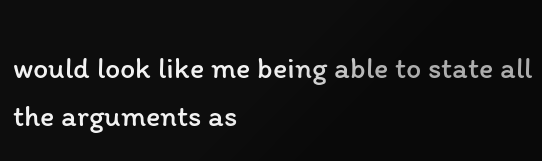would look like me being able to state all the arguments as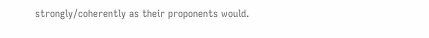strongly/coherently as their proponents would.